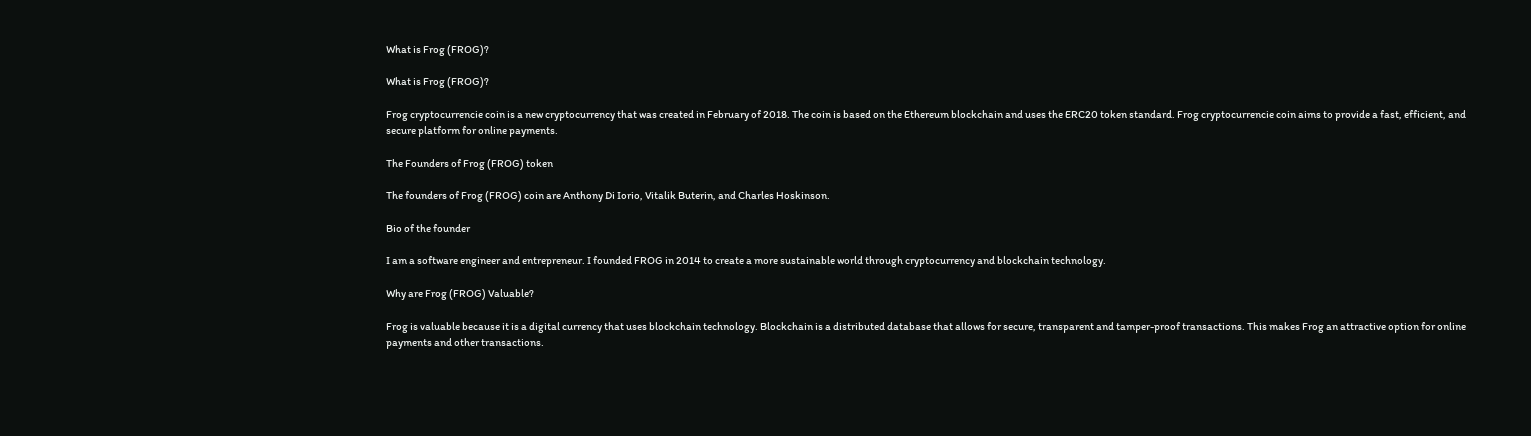What is Frog (FROG)?

What is Frog (FROG)?

Frog cryptocurrencie coin is a new cryptocurrency that was created in February of 2018. The coin is based on the Ethereum blockchain and uses the ERC20 token standard. Frog cryptocurrencie coin aims to provide a fast, efficient, and secure platform for online payments.

The Founders of Frog (FROG) token

The founders of Frog (FROG) coin are Anthony Di Iorio, Vitalik Buterin, and Charles Hoskinson.

Bio of the founder

I am a software engineer and entrepreneur. I founded FROG in 2014 to create a more sustainable world through cryptocurrency and blockchain technology.

Why are Frog (FROG) Valuable?

Frog is valuable because it is a digital currency that uses blockchain technology. Blockchain is a distributed database that allows for secure, transparent and tamper-proof transactions. This makes Frog an attractive option for online payments and other transactions.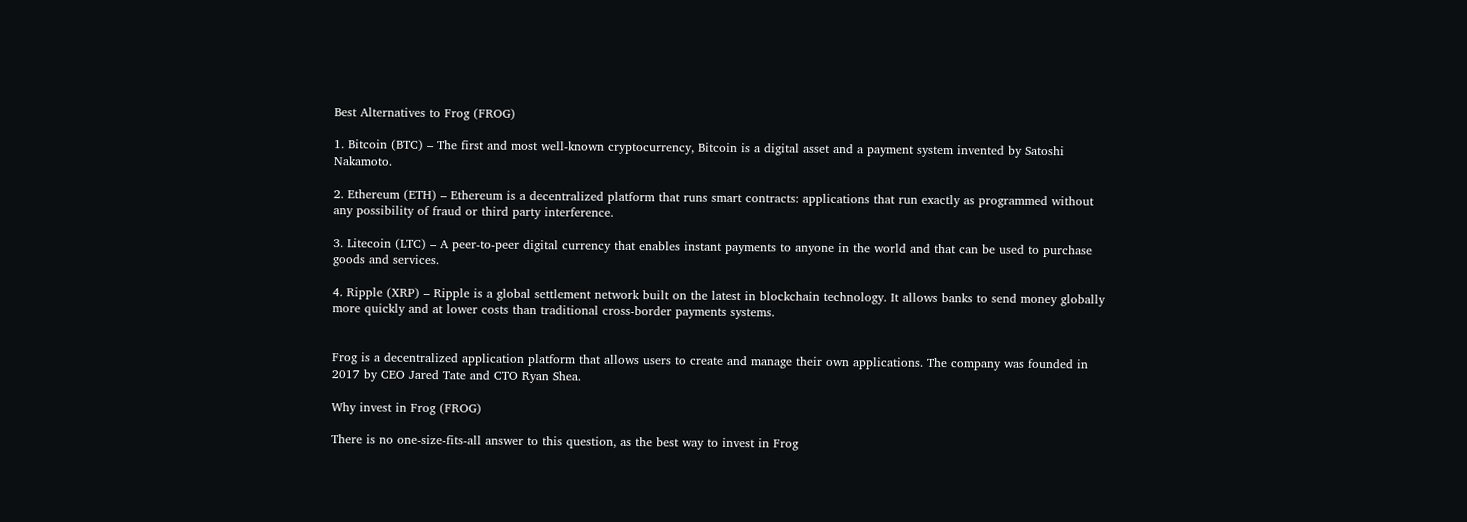Best Alternatives to Frog (FROG)

1. Bitcoin (BTC) – The first and most well-known cryptocurrency, Bitcoin is a digital asset and a payment system invented by Satoshi Nakamoto.

2. Ethereum (ETH) – Ethereum is a decentralized platform that runs smart contracts: applications that run exactly as programmed without any possibility of fraud or third party interference.

3. Litecoin (LTC) – A peer-to-peer digital currency that enables instant payments to anyone in the world and that can be used to purchase goods and services.

4. Ripple (XRP) – Ripple is a global settlement network built on the latest in blockchain technology. It allows banks to send money globally more quickly and at lower costs than traditional cross-border payments systems.


Frog is a decentralized application platform that allows users to create and manage their own applications. The company was founded in 2017 by CEO Jared Tate and CTO Ryan Shea.

Why invest in Frog (FROG)

There is no one-size-fits-all answer to this question, as the best way to invest in Frog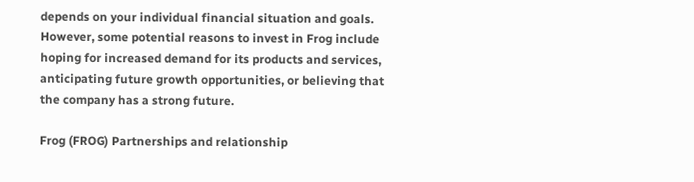depends on your individual financial situation and goals. However, some potential reasons to invest in Frog include hoping for increased demand for its products and services, anticipating future growth opportunities, or believing that the company has a strong future.

Frog (FROG) Partnerships and relationship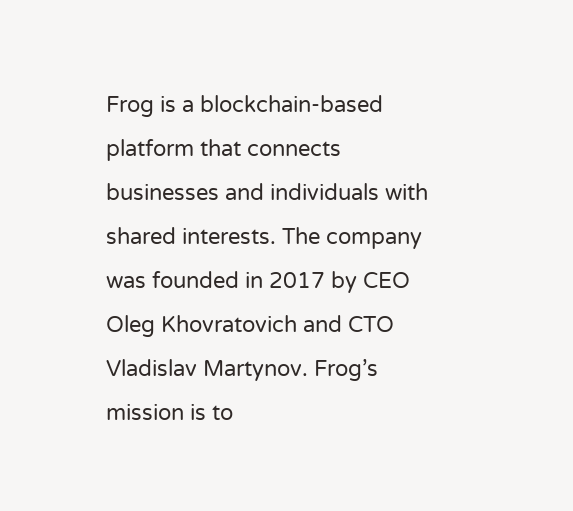Frog is a blockchain-based platform that connects businesses and individuals with shared interests. The company was founded in 2017 by CEO Oleg Khovratovich and CTO Vladislav Martynov. Frog’s mission is to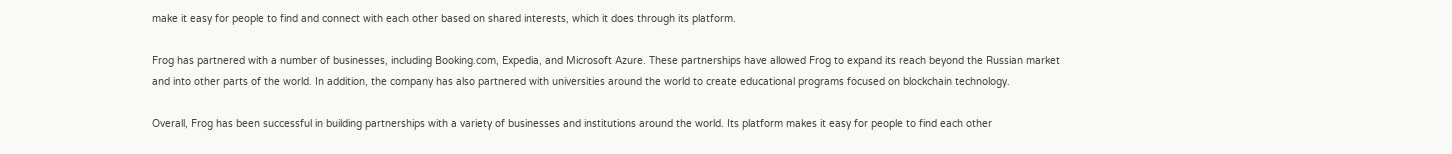make it easy for people to find and connect with each other based on shared interests, which it does through its platform.

Frog has partnered with a number of businesses, including Booking.com, Expedia, and Microsoft Azure. These partnerships have allowed Frog to expand its reach beyond the Russian market and into other parts of the world. In addition, the company has also partnered with universities around the world to create educational programs focused on blockchain technology.

Overall, Frog has been successful in building partnerships with a variety of businesses and institutions around the world. Its platform makes it easy for people to find each other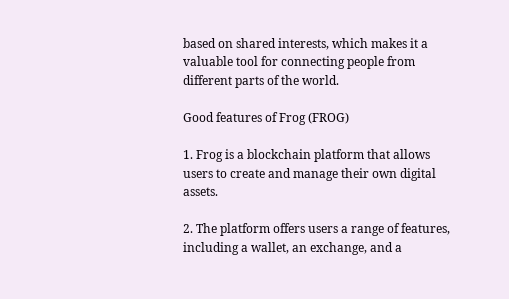based on shared interests, which makes it a valuable tool for connecting people from different parts of the world.

Good features of Frog (FROG)

1. Frog is a blockchain platform that allows users to create and manage their own digital assets.

2. The platform offers users a range of features, including a wallet, an exchange, and a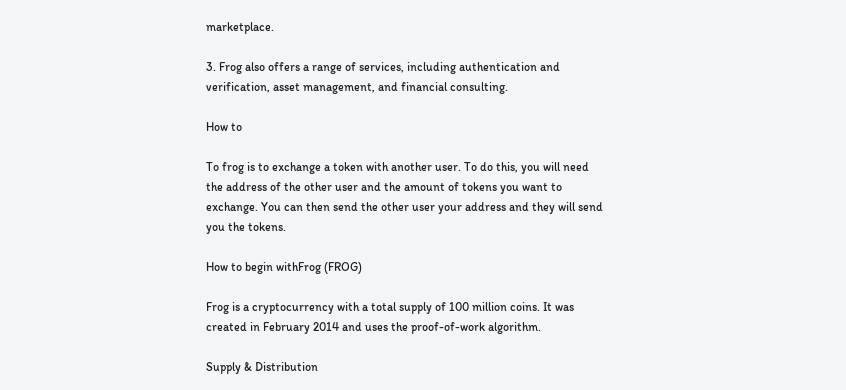marketplace.

3. Frog also offers a range of services, including authentication and verification, asset management, and financial consulting.

How to

To frog is to exchange a token with another user. To do this, you will need the address of the other user and the amount of tokens you want to exchange. You can then send the other user your address and they will send you the tokens.

How to begin withFrog (FROG)

Frog is a cryptocurrency with a total supply of 100 million coins. It was created in February 2014 and uses the proof-of-work algorithm.

Supply & Distribution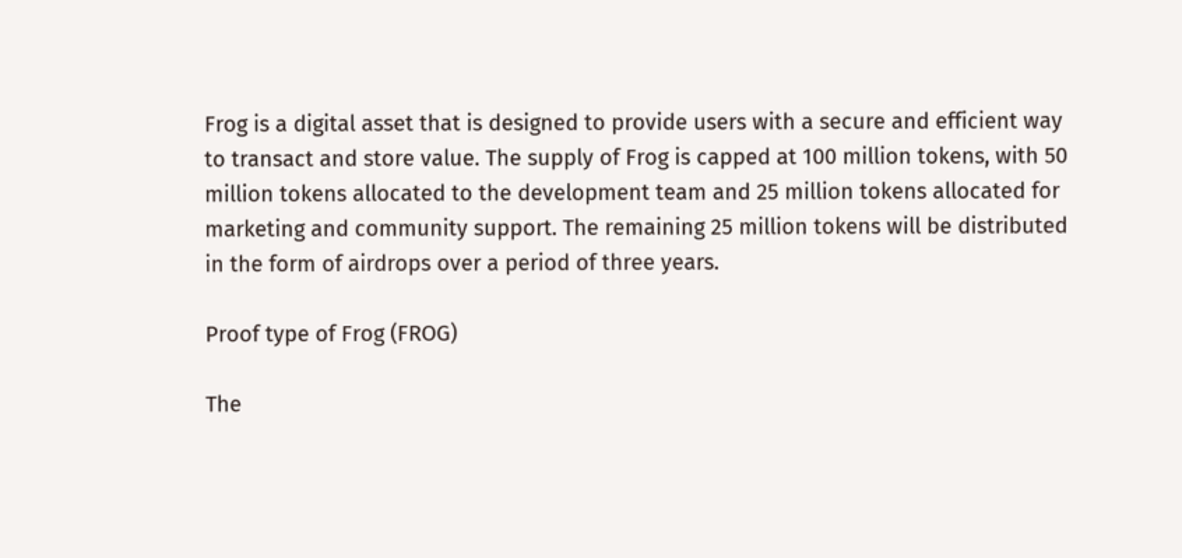Frog is a digital asset that is designed to provide users with a secure and efficient way to transact and store value. The supply of Frog is capped at 100 million tokens, with 50 million tokens allocated to the development team and 25 million tokens allocated for marketing and community support. The remaining 25 million tokens will be distributed in the form of airdrops over a period of three years.

Proof type of Frog (FROG)

The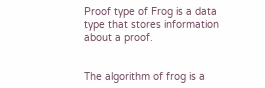Proof type of Frog is a data type that stores information about a proof.


The algorithm of frog is a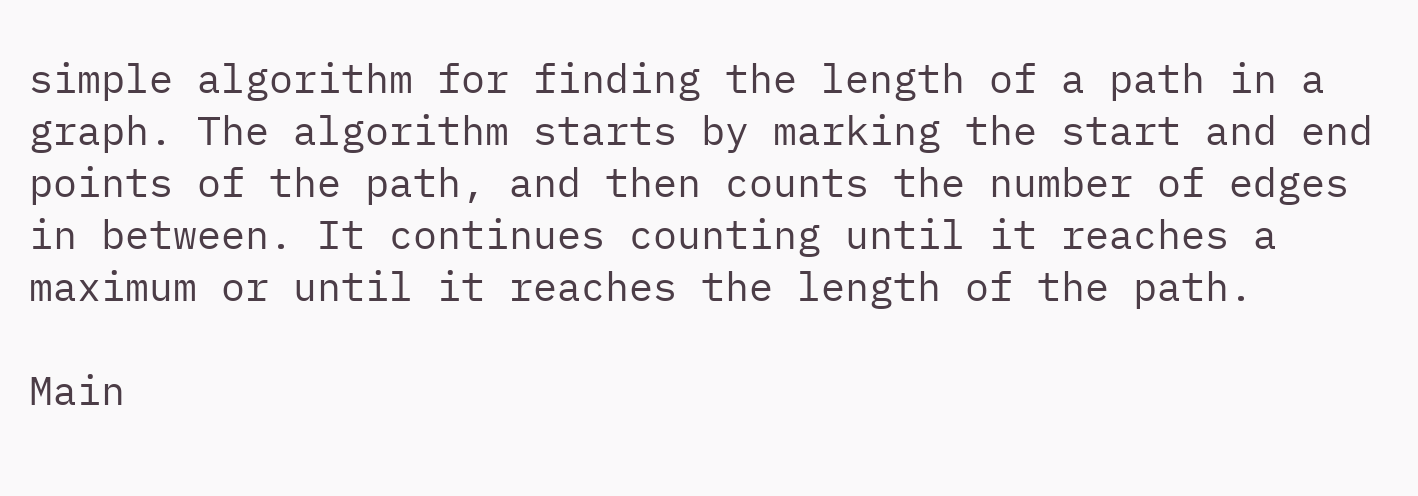simple algorithm for finding the length of a path in a graph. The algorithm starts by marking the start and end points of the path, and then counts the number of edges in between. It continues counting until it reaches a maximum or until it reaches the length of the path.

Main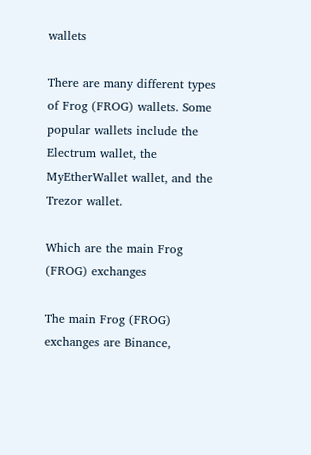wallets

There are many different types of Frog (FROG) wallets. Some popular wallets include the Electrum wallet, the MyEtherWallet wallet, and the Trezor wallet.

Which are the main Frog (FROG) exchanges

The main Frog (FROG) exchanges are Binance,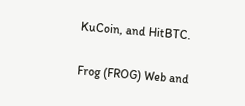KuCoin, and HitBTC.

Frog (FROG) Web and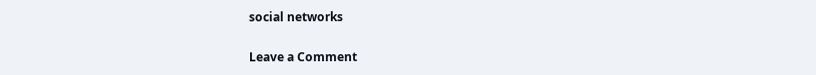social networks

Leave a Comment